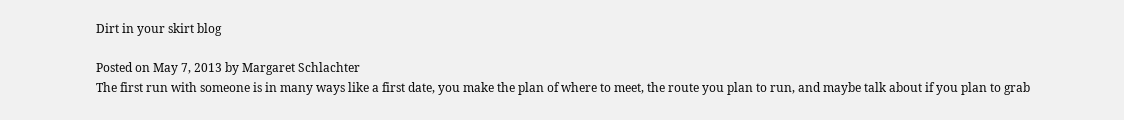Dirt in your skirt blog

Posted on May 7, 2013 by Margaret Schlachter
The first run with someone is in many ways like a first date, you make the plan of where to meet, the route you plan to run, and maybe talk about if you plan to grab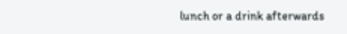lunch or a drink afterwards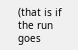(that is if the run goes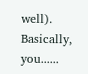well). Basically, you......